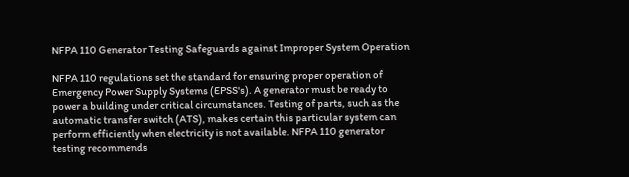NFPA 110 Generator Testing Safeguards against Improper System Operation

NFPA 110 regulations set the standard for ensuring proper operation of Emergency Power Supply Systems (EPSS's). A generator must be ready to power a building under critical circumstances. Testing of parts, such as the automatic transfer switch (ATS), makes certain this particular system can perform efficiently when electricity is not available. NFPA 110 generator testing recommends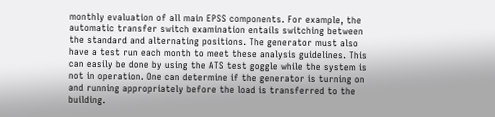monthly evaluation of all main EPSS components. For example, the automatic transfer switch examination entails switching between the standard and alternating positions. The generator must also have a test run each month to meet these analysis guidelines. This can easily be done by using the ATS test goggle while the system is not in operation. One can determine if the generator is turning on and running appropriately before the load is transferred to the building.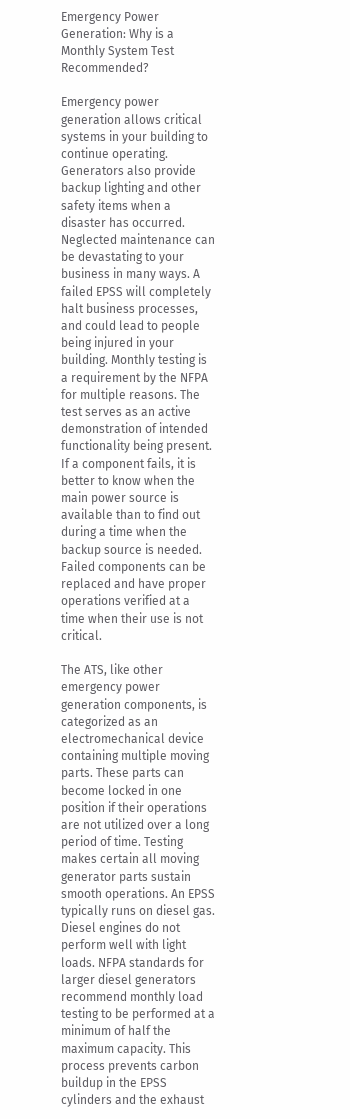Emergency Power Generation: Why is a Monthly System Test Recommended?

Emergency power generation allows critical systems in your building to continue operating. Generators also provide backup lighting and other safety items when a disaster has occurred. Neglected maintenance can be devastating to your business in many ways. A failed EPSS will completely halt business processes, and could lead to people being injured in your building. Monthly testing is a requirement by the NFPA for multiple reasons. The test serves as an active demonstration of intended functionality being present. If a component fails, it is better to know when the main power source is available than to find out during a time when the backup source is needed. Failed components can be replaced and have proper operations verified at a time when their use is not critical.

The ATS, like other emergency power generation components, is categorized as an electromechanical device containing multiple moving parts. These parts can become locked in one position if their operations are not utilized over a long period of time. Testing makes certain all moving generator parts sustain smooth operations. An EPSS typically runs on diesel gas. Diesel engines do not perform well with light loads. NFPA standards for larger diesel generators recommend monthly load testing to be performed at a minimum of half the maximum capacity. This process prevents carbon buildup in the EPSS cylinders and the exhaust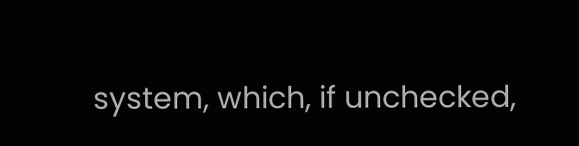system, which, if unchecked,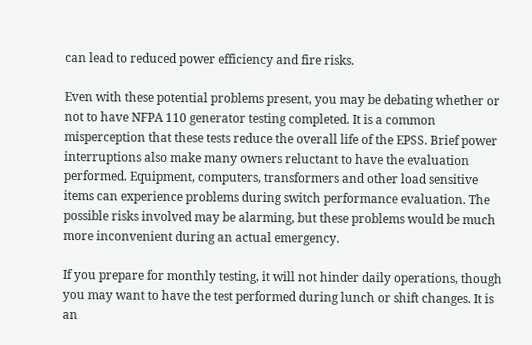can lead to reduced power efficiency and fire risks.

Even with these potential problems present, you may be debating whether or not to have NFPA 110 generator testing completed. It is a common misperception that these tests reduce the overall life of the EPSS. Brief power interruptions also make many owners reluctant to have the evaluation performed. Equipment, computers, transformers and other load sensitive items can experience problems during switch performance evaluation. The possible risks involved may be alarming, but these problems would be much more inconvenient during an actual emergency.

If you prepare for monthly testing, it will not hinder daily operations, though you may want to have the test performed during lunch or shift changes. It is an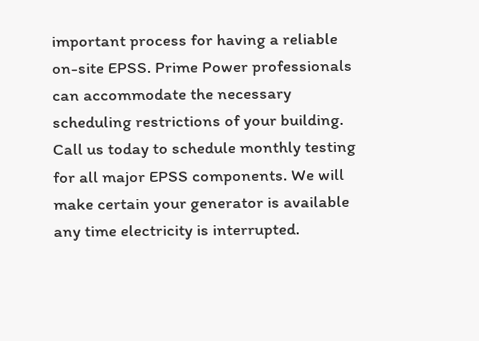important process for having a reliable on-site EPSS. Prime Power professionals can accommodate the necessary scheduling restrictions of your building. Call us today to schedule monthly testing for all major EPSS components. We will make certain your generator is available any time electricity is interrupted.